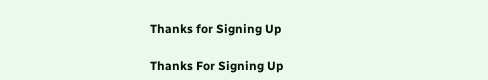Thanks for Signing Up

Thanks For Signing Up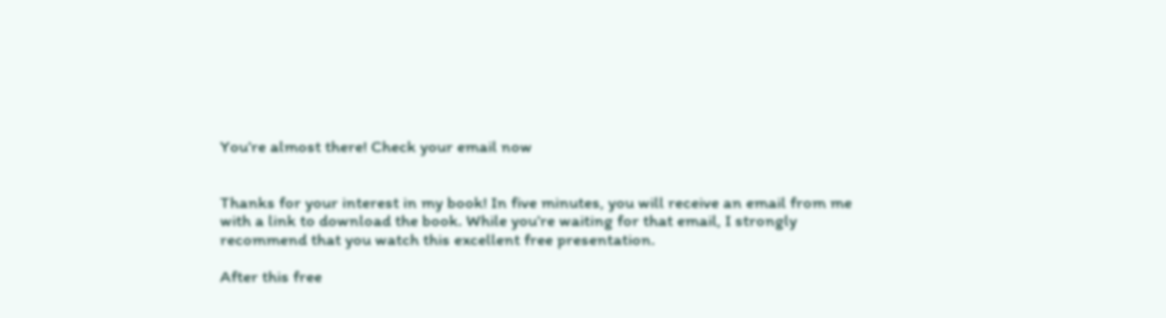You’re almost there! Check your email now


Thanks for your interest in my book! In five minutes, you will receive an email from me with a link to download the book. While you’re waiting for that email, I strongly recommend that you watch this excellent free presentation.

After this free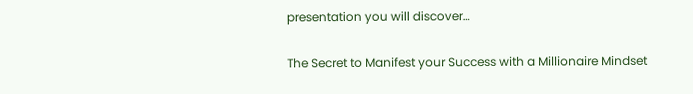presentation you will discover…

The Secret to Manifest your Success with a Millionaire Mindset